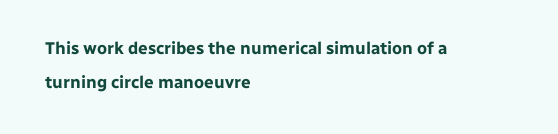This work describes the numerical simulation of a turning circle manoeuvre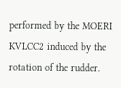performed by the MOERI KVLCC2 induced by the rotation of the rudder.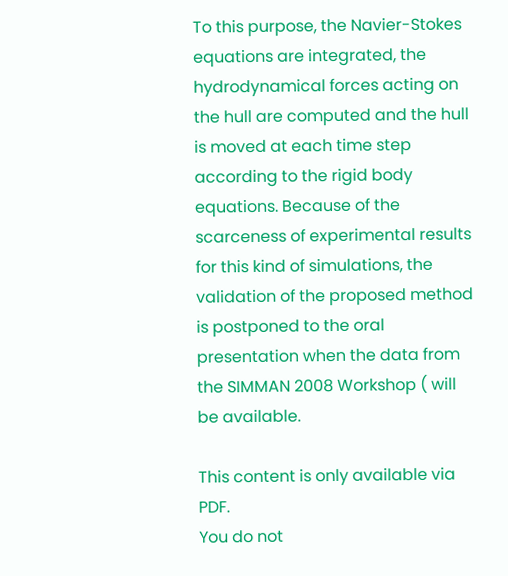To this purpose, the Navier-Stokes equations are integrated, the hydrodynamical forces acting on the hull are computed and the hull is moved at each time step according to the rigid body equations. Because of the scarceness of experimental results for this kind of simulations, the validation of the proposed method is postponed to the oral presentation when the data from the SIMMAN 2008 Workshop ( will be available.

This content is only available via PDF.
You do not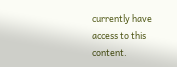currently have access to this content.